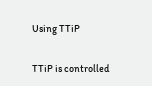Using TTiP

TTiP is controlled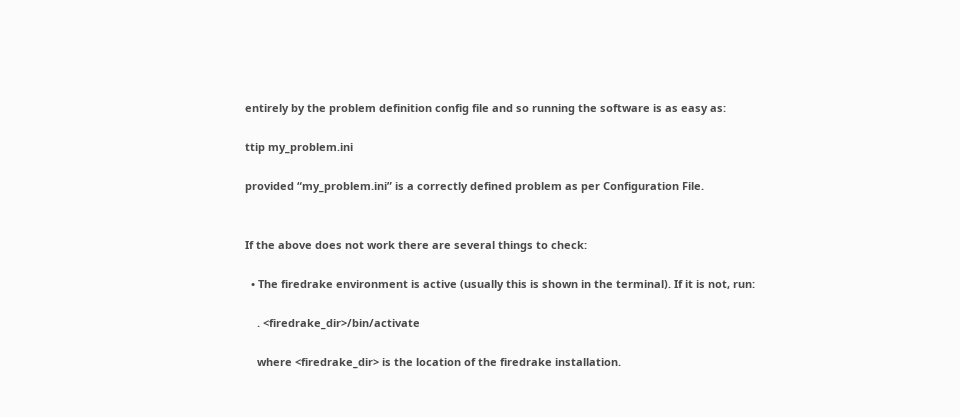entirely by the problem definition config file and so running the software is as easy as:

ttip my_problem.ini

provided “my_problem.ini” is a correctly defined problem as per Configuration File.


If the above does not work there are several things to check:

  • The firedrake environment is active (usually this is shown in the terminal). If it is not, run:

    . <firedrake_dir>/bin/activate

    where <firedrake_dir> is the location of the firedrake installation.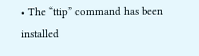• The “ttip” command has been installed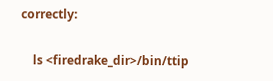correctly:

    ls <firedrake_dir>/bin/ttip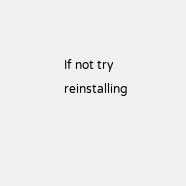If not try reinstalling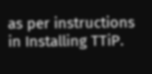as per instructions in Installing TTiP.